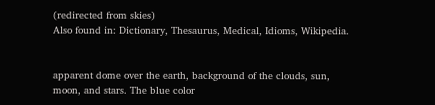(redirected from skies)
Also found in: Dictionary, Thesaurus, Medical, Idioms, Wikipedia.


apparent dome over the earth, background of the clouds, sun, moon, and stars. The blue color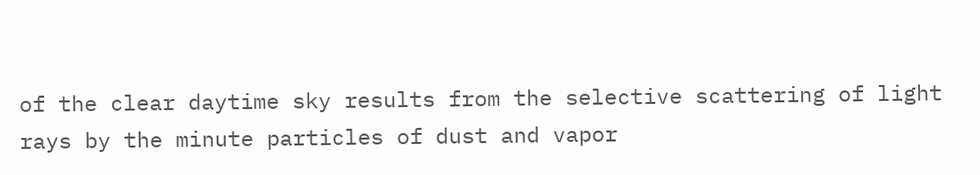of the clear daytime sky results from the selective scattering of light rays by the minute particles of dust and vapor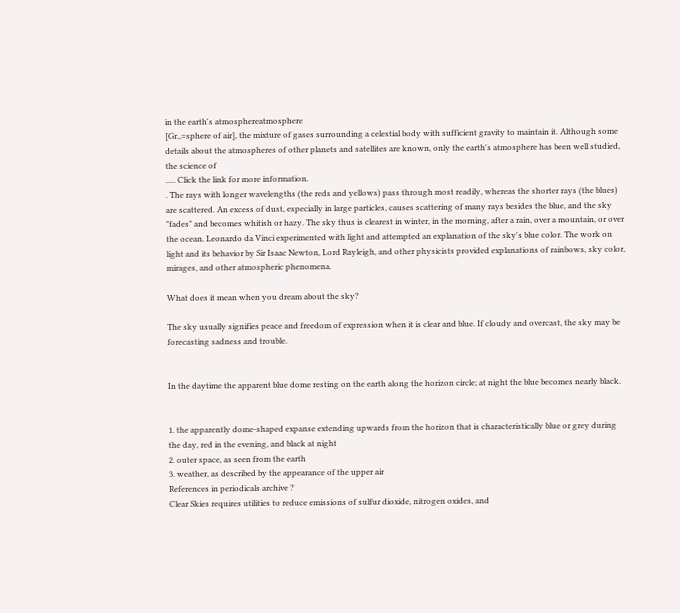in the earth's atmosphereatmosphere
[Gr.,=sphere of air], the mixture of gases surrounding a celestial body with sufficient gravity to maintain it. Although some details about the atmospheres of other planets and satellites are known, only the earth's atmosphere has been well studied, the science of
..... Click the link for more information.
. The rays with longer wavelengths (the reds and yellows) pass through most readily, whereas the shorter rays (the blues) are scattered. An excess of dust, especially in large particles, causes scattering of many rays besides the blue, and the sky "fades" and becomes whitish or hazy. The sky thus is clearest in winter, in the morning, after a rain, over a mountain, or over the ocean. Leonardo da Vinci experimented with light and attempted an explanation of the sky's blue color. The work on light and its behavior by Sir Isaac Newton, Lord Rayleigh, and other physicists provided explanations of rainbows, sky color, mirages, and other atmospheric phenomena.

What does it mean when you dream about the sky?

The sky usually signifies peace and freedom of expression when it is clear and blue. If cloudy and overcast, the sky may be forecasting sadness and trouble.


In the daytime the apparent blue dome resting on the earth along the horizon circle; at night the blue becomes nearly black.


1. the apparently dome-shaped expanse extending upwards from the horizon that is characteristically blue or grey during the day, red in the evening, and black at night
2. outer space, as seen from the earth
3. weather, as described by the appearance of the upper air
References in periodicals archive ?
Clear Skies requires utilities to reduce emissions of sulfur dioxide, nitrogen oxides, and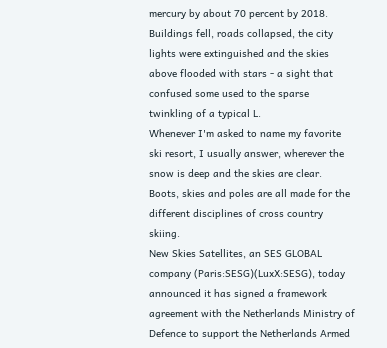mercury by about 70 percent by 2018.
Buildings fell, roads collapsed, the city lights were extinguished and the skies above flooded with stars - a sight that confused some used to the sparse twinkling of a typical L.
Whenever I'm asked to name my favorite ski resort, I usually answer, wherever the snow is deep and the skies are clear.
Boots, skies and poles are all made for the different disciplines of cross country skiing.
New Skies Satellites, an SES GLOBAL company (Paris:SESG)(LuxX:SESG), today announced it has signed a framework agreement with the Netherlands Ministry of Defence to support the Netherlands Armed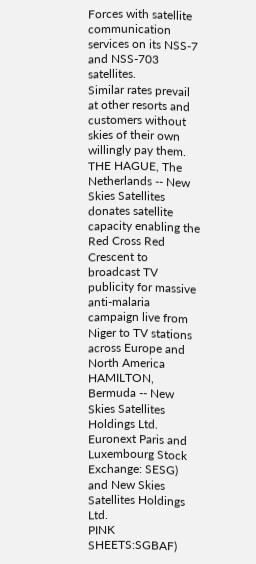Forces with satellite communication services on its NSS-7 and NSS-703 satellites.
Similar rates prevail at other resorts and customers without skies of their own willingly pay them.
THE HAGUE, The Netherlands -- New Skies Satellites donates satellite capacity enabling the Red Cross Red Crescent to broadcast TV publicity for massive anti-malaria campaign live from Niger to TV stations across Europe and North America
HAMILTON, Bermuda -- New Skies Satellites Holdings Ltd.
Euronext Paris and Luxembourg Stock Exchange: SESG) and New Skies Satellites Holdings Ltd.
PINK SHEETS:SGBAF)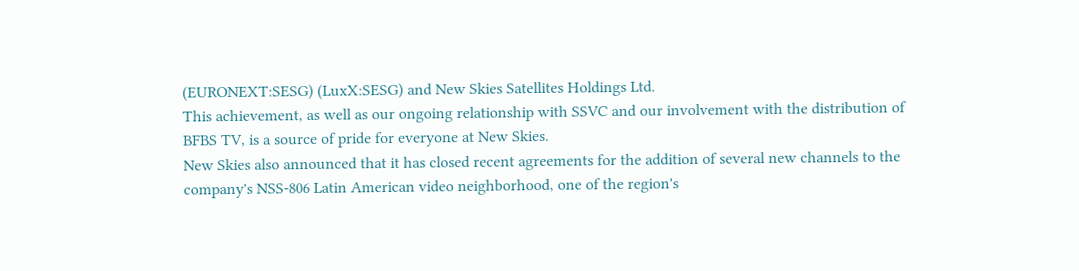(EURONEXT:SESG) (LuxX:SESG) and New Skies Satellites Holdings Ltd.
This achievement, as well as our ongoing relationship with SSVC and our involvement with the distribution of BFBS TV, is a source of pride for everyone at New Skies.
New Skies also announced that it has closed recent agreements for the addition of several new channels to the company's NSS-806 Latin American video neighborhood, one of the region's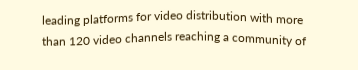leading platforms for video distribution with more than 120 video channels reaching a community of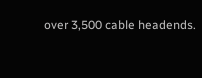over 3,500 cable headends.